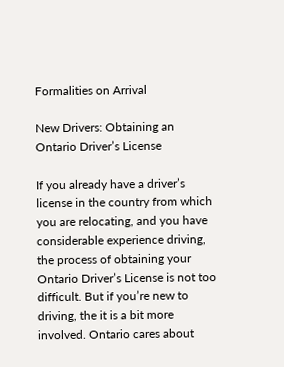Formalities on Arrival

New Drivers: Obtaining an Ontario Driver’s License

If you already have a driver’s license in the country from which you are relocating, and you have considerable experience driving, the process of obtaining your Ontario Driver’s License is not too difficult. But if you’re new to driving, the it is a bit more involved. Ontario cares about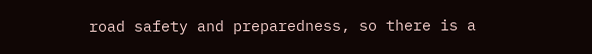road safety and preparedness, so there is a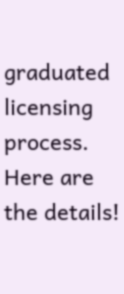graduated licensing process. Here are the details!